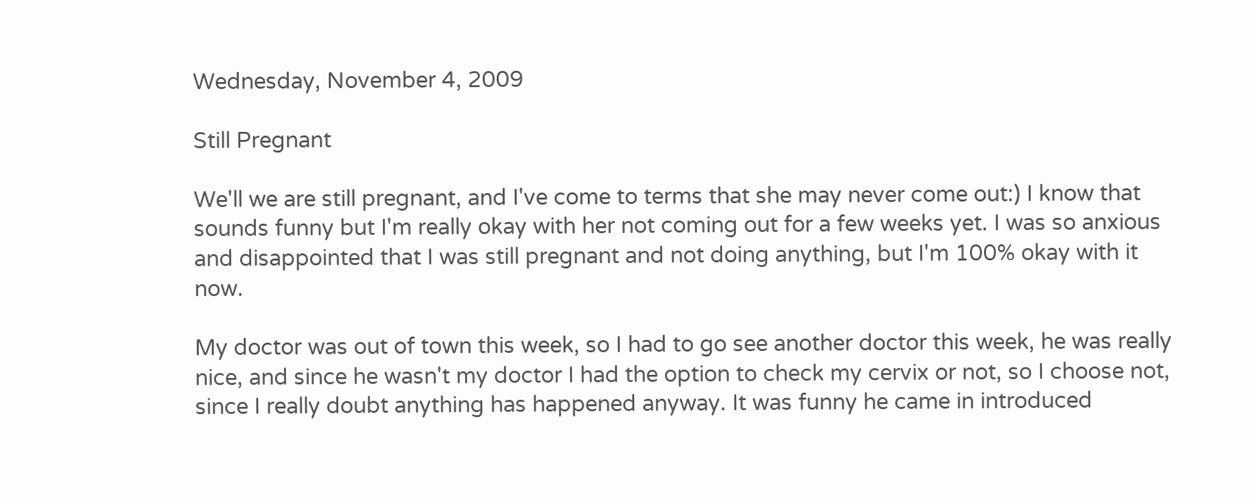Wednesday, November 4, 2009

Still Pregnant

We'll we are still pregnant, and I've come to terms that she may never come out:) I know that sounds funny but I'm really okay with her not coming out for a few weeks yet. I was so anxious and disappointed that I was still pregnant and not doing anything, but I'm 100% okay with it now.

My doctor was out of town this week, so I had to go see another doctor this week, he was really nice, and since he wasn't my doctor I had the option to check my cervix or not, so I choose not, since I really doubt anything has happened anyway. It was funny he came in introduced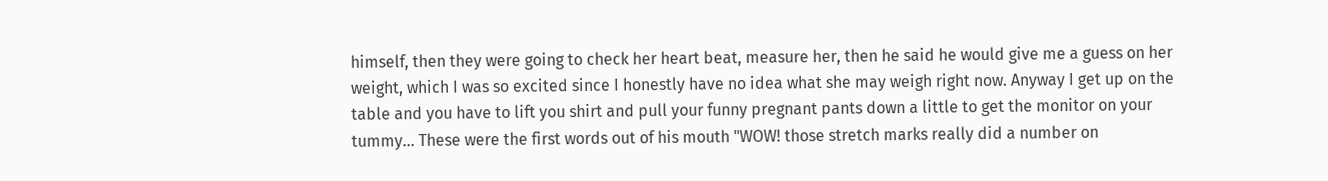himself, then they were going to check her heart beat, measure her, then he said he would give me a guess on her weight, which I was so excited since I honestly have no idea what she may weigh right now. Anyway I get up on the table and you have to lift you shirt and pull your funny pregnant pants down a little to get the monitor on your tummy... These were the first words out of his mouth "WOW! those stretch marks really did a number on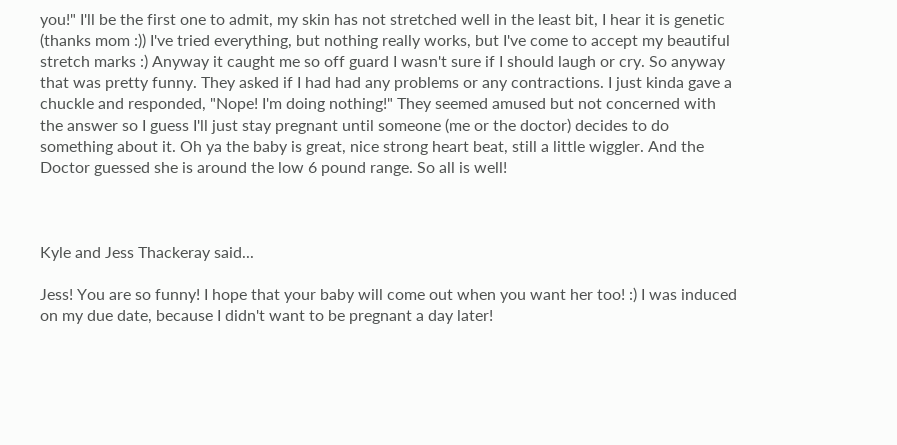you!" I'll be the first one to admit, my skin has not stretched well in the least bit, I hear it is genetic (thanks mom :)) I've tried everything, but nothing really works, but I've come to accept my beautiful stretch marks :) Anyway it caught me so off guard I wasn't sure if I should laugh or cry. So anyway that was pretty funny. They asked if I had had any problems or any contractions. I just kinda gave a chuckle and responded, "Nope! I'm doing nothing!" They seemed amused but not concerned with the answer so I guess I'll just stay pregnant until someone (me or the doctor) decides to do something about it. Oh ya the baby is great, nice strong heart beat, still a little wiggler. And the Doctor guessed she is around the low 6 pound range. So all is well!



Kyle and Jess Thackeray said...

Jess! You are so funny! I hope that your baby will come out when you want her too! :) I was induced on my due date, because I didn't want to be pregnant a day later!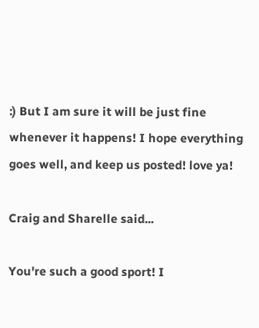:) But I am sure it will be just fine whenever it happens! I hope everything goes well, and keep us posted! love ya!

Craig and Sharelle said...

You're such a good sport! I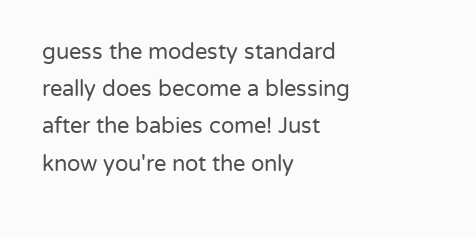guess the modesty standard really does become a blessing after the babies come! Just know you're not the only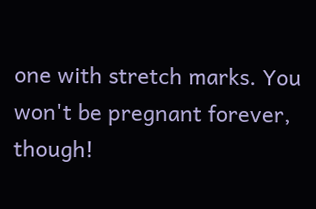one with stretch marks. You won't be pregnant forever, though!